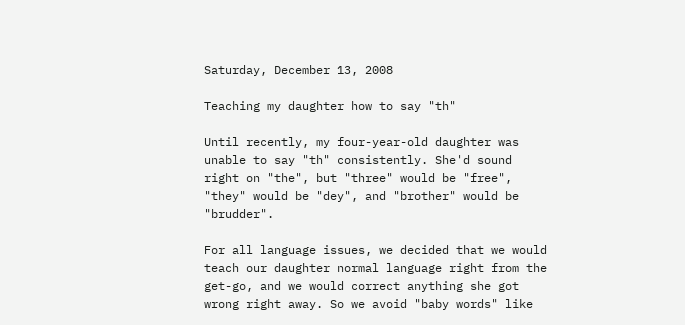Saturday, December 13, 2008

Teaching my daughter how to say "th"

Until recently, my four-year-old daughter was unable to say "th" consistently. She'd sound right on "the", but "three" would be "free", "they" would be "dey", and "brother" would be "brudder".

For all language issues, we decided that we would teach our daughter normal language right from the get-go, and we would correct anything she got wrong right away. So we avoid "baby words" like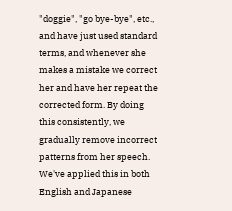"doggie", "go bye-bye", etc., and have just used standard terms, and whenever she makes a mistake we correct her and have her repeat the corrected form. By doing this consistently, we gradually remove incorrect patterns from her speech. We've applied this in both English and Japanese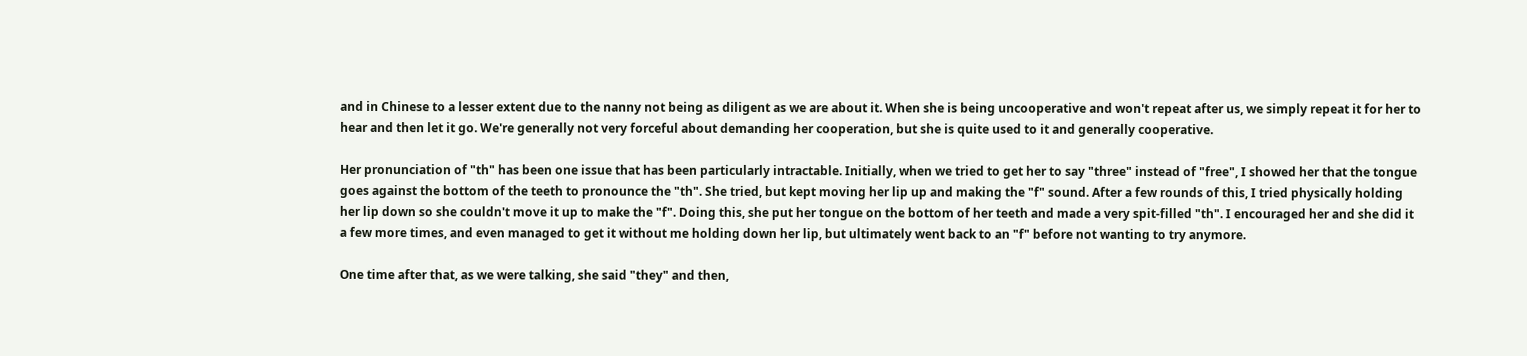and in Chinese to a lesser extent due to the nanny not being as diligent as we are about it. When she is being uncooperative and won't repeat after us, we simply repeat it for her to hear and then let it go. We're generally not very forceful about demanding her cooperation, but she is quite used to it and generally cooperative.

Her pronunciation of "th" has been one issue that has been particularly intractable. Initially, when we tried to get her to say "three" instead of "free", I showed her that the tongue goes against the bottom of the teeth to pronounce the "th". She tried, but kept moving her lip up and making the "f" sound. After a few rounds of this, I tried physically holding her lip down so she couldn't move it up to make the "f". Doing this, she put her tongue on the bottom of her teeth and made a very spit-filled "th". I encouraged her and she did it a few more times, and even managed to get it without me holding down her lip, but ultimately went back to an "f" before not wanting to try anymore.

One time after that, as we were talking, she said "they" and then,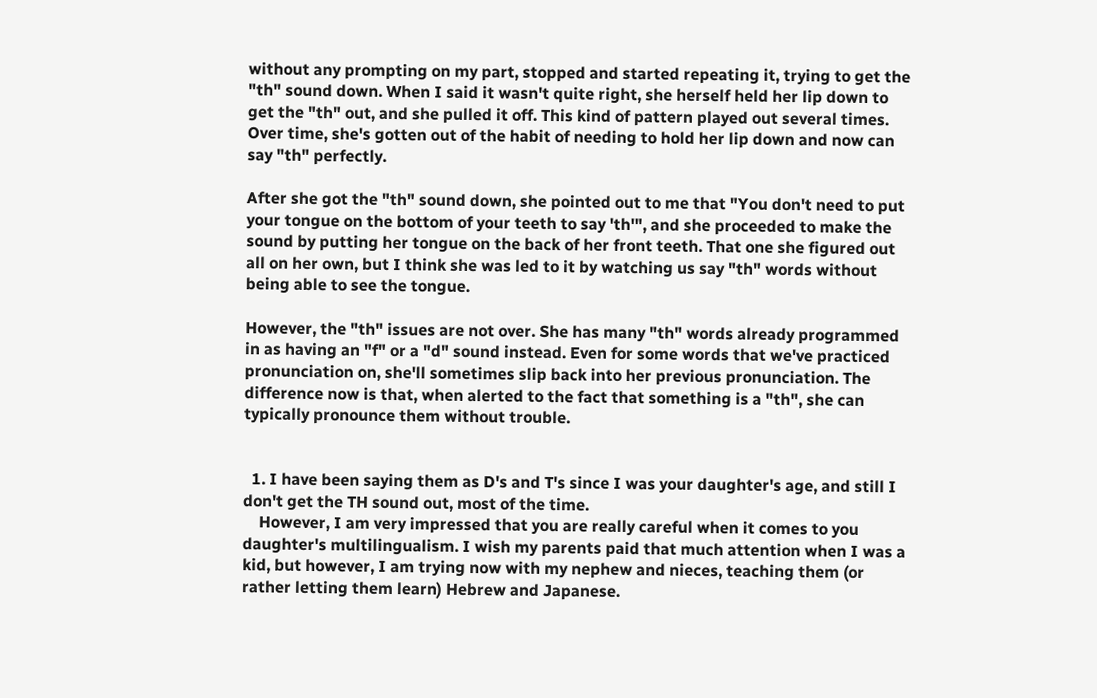without any prompting on my part, stopped and started repeating it, trying to get the "th" sound down. When I said it wasn't quite right, she herself held her lip down to get the "th" out, and she pulled it off. This kind of pattern played out several times. Over time, she's gotten out of the habit of needing to hold her lip down and now can say "th" perfectly.

After she got the "th" sound down, she pointed out to me that "You don't need to put your tongue on the bottom of your teeth to say 'th'", and she proceeded to make the sound by putting her tongue on the back of her front teeth. That one she figured out all on her own, but I think she was led to it by watching us say "th" words without being able to see the tongue.

However, the "th" issues are not over. She has many "th" words already programmed in as having an "f" or a "d" sound instead. Even for some words that we've practiced pronunciation on, she'll sometimes slip back into her previous pronunciation. The difference now is that, when alerted to the fact that something is a "th", she can typically pronounce them without trouble.


  1. I have been saying them as D's and T's since I was your daughter's age, and still I don't get the TH sound out, most of the time.
    However, I am very impressed that you are really careful when it comes to you daughter's multilingualism. I wish my parents paid that much attention when I was a kid, but however, I am trying now with my nephew and nieces, teaching them (or rather letting them learn) Hebrew and Japanese.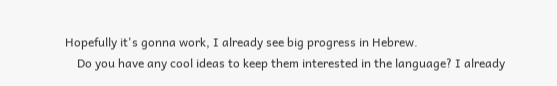Hopefully it's gonna work, I already see big progress in Hebrew.
    Do you have any cool ideas to keep them interested in the language? I already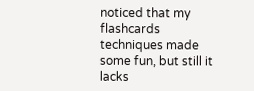noticed that my flashcards techniques made some fun, but still it lacks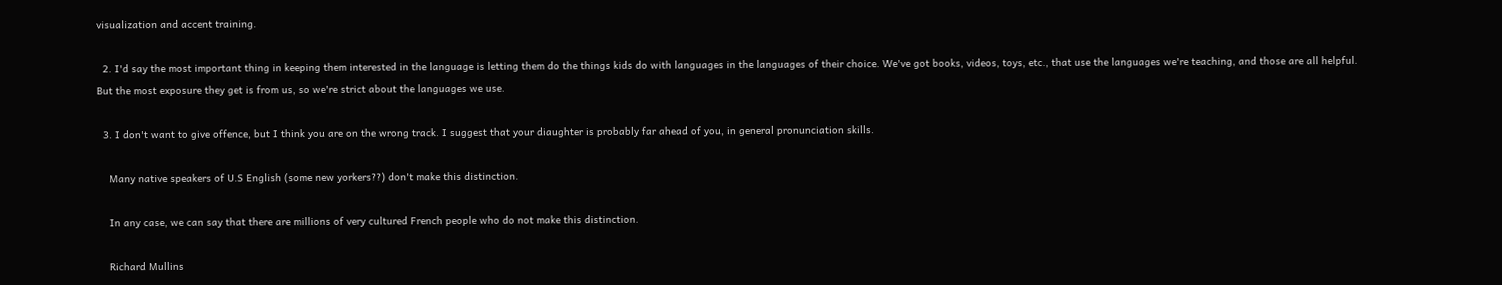visualization and accent training.

  2. I'd say the most important thing in keeping them interested in the language is letting them do the things kids do with languages in the languages of their choice. We've got books, videos, toys, etc., that use the languages we're teaching, and those are all helpful. But the most exposure they get is from us, so we're strict about the languages we use.

  3. I don't want to give offence, but I think you are on the wrong track. I suggest that your diaughter is probably far ahead of you, in general pronunciation skills.

    Many native speakers of U.S English (some new yorkers??) don't make this distinction.

    In any case, we can say that there are millions of very cultured French people who do not make this distinction.

    Richard Mullins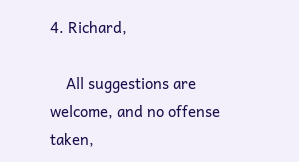4. Richard,

    All suggestions are welcome, and no offense taken,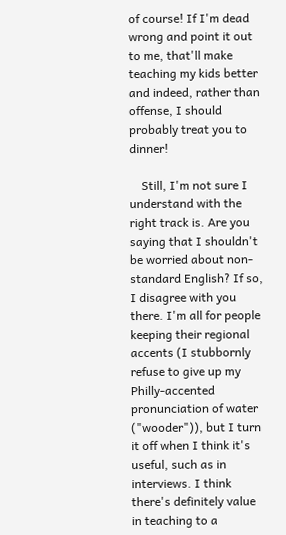of course! If I'm dead wrong and point it out to me, that'll make teaching my kids better and indeed, rather than offense, I should probably treat you to dinner!

    Still, I'm not sure I understand with the right track is. Are you saying that I shouldn't be worried about non-standard English? If so, I disagree with you there. I'm all for people keeping their regional accents (I stubbornly refuse to give up my Philly-accented pronunciation of water ("wooder")), but I turn it off when I think it's useful, such as in interviews. I think there's definitely value in teaching to a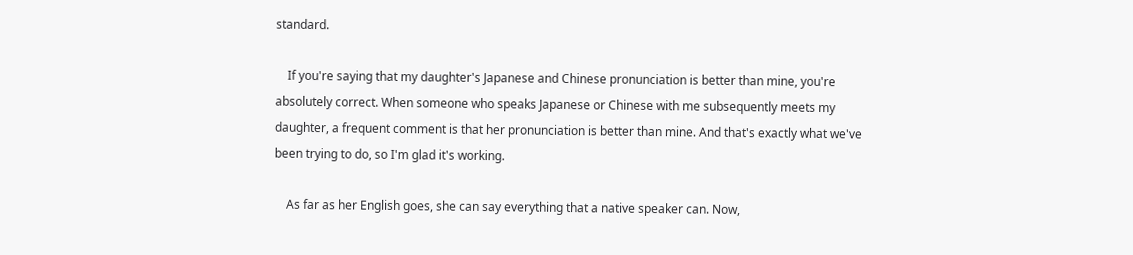standard.

    If you're saying that my daughter's Japanese and Chinese pronunciation is better than mine, you're absolutely correct. When someone who speaks Japanese or Chinese with me subsequently meets my daughter, a frequent comment is that her pronunciation is better than mine. And that's exactly what we've been trying to do, so I'm glad it's working.

    As far as her English goes, she can say everything that a native speaker can. Now,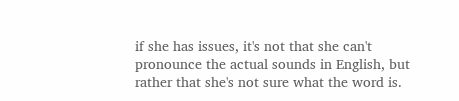if she has issues, it's not that she can't pronounce the actual sounds in English, but rather that she's not sure what the word is.